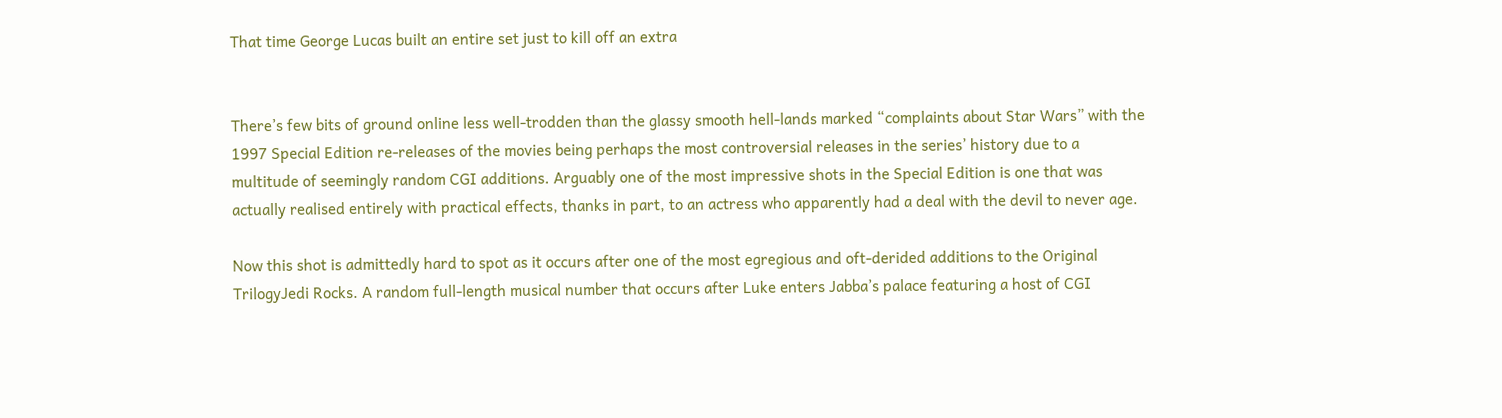That time George Lucas built an entire set just to kill off an extra


There’s few bits of ground online less well-trodden than the glassy smooth hell-lands marked “complaints about Star Wars” with the 1997 Special Edition re-releases of the movies being perhaps the most controversial releases in the series’ history due to a multitude of seemingly random CGI additions. Arguably one of the most impressive shots in the Special Edition is one that was actually realised entirely with practical effects, thanks in part, to an actress who apparently had a deal with the devil to never age.

Now this shot is admittedly hard to spot as it occurs after one of the most egregious and oft-derided additions to the Original TrilogyJedi Rocks. A random full-length musical number that occurs after Luke enters Jabba’s palace featuring a host of CGI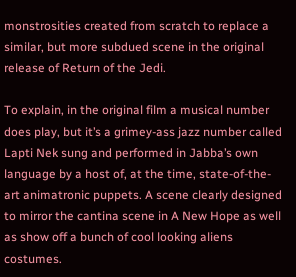monstrosities created from scratch to replace a similar, but more subdued scene in the original release of Return of the Jedi.

To explain, in the original film a musical number does play, but it’s a grimey-ass jazz number called Lapti Nek sung and performed in Jabba’s own language by a host of, at the time, state-of-the-art animatronic puppets. A scene clearly designed to mirror the cantina scene in A New Hope as well as show off a bunch of cool looking aliens costumes.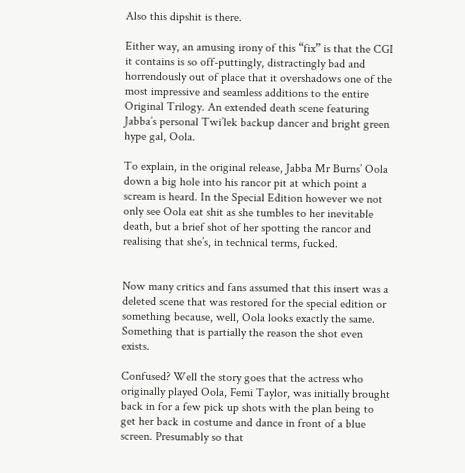Also this dipshit is there.

Either way, an amusing irony of this “fix” is that the CGI it contains is so off-puttingly, distractingly bad and horrendously out of place that it overshadows one of the most impressive and seamless additions to the entire Original Trilogy. An extended death scene featuring Jabba’s personal Twi’lek backup dancer and bright green hype gal, Oola.

To explain, in the original release, Jabba Mr Burns’ Oola down a big hole into his rancor pit at which point a scream is heard. In the Special Edition however we not only see Oola eat shit as she tumbles to her inevitable death, but a brief shot of her spotting the rancor and realising that she’s, in technical terms, fucked.


Now many critics and fans assumed that this insert was a deleted scene that was restored for the special edition or something because, well, Oola looks exactly the same. Something that is partially the reason the shot even exists.

Confused? Well the story goes that the actress who originally played Oola, Femi Taylor, was initially brought back in for a few pick up shots with the plan being to get her back in costume and dance in front of a blue screen. Presumably so that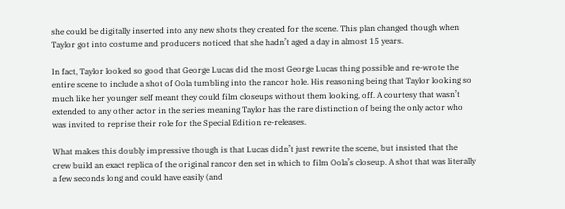she could be digitally inserted into any new shots they created for the scene. This plan changed though when Taylor got into costume and producers noticed that she hadn’t aged a day in almost 15 years.

In fact, Taylor looked so good that George Lucas did the most George Lucas thing possible and re-wrote the entire scene to include a shot of Oola tumbling into the rancor hole. His reasoning being that Taylor looking so much like her younger self meant they could film closeups without them looking, off. A courtesy that wasn’t extended to any other actor in the series meaning Taylor has the rare distinction of being the only actor who was invited to reprise their role for the Special Edition re-releases.

What makes this doubly impressive though is that Lucas didn’t just rewrite the scene, but insisted that the crew build an exact replica of the original rancor den set in which to film Oola’s closeup. A shot that was literally a few seconds long and could have easily (and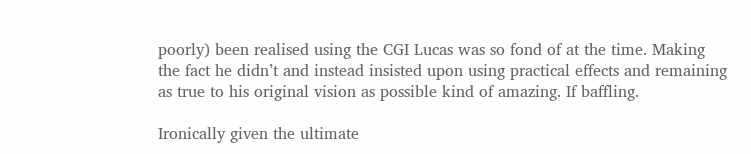poorly) been realised using the CGI Lucas was so fond of at the time. Making the fact he didn’t and instead insisted upon using practical effects and remaining as true to his original vision as possible kind of amazing. If baffling.

Ironically given the ultimate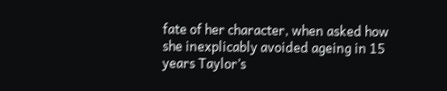fate of her character, when asked how she inexplicably avoided ageing in 15 years Taylor’s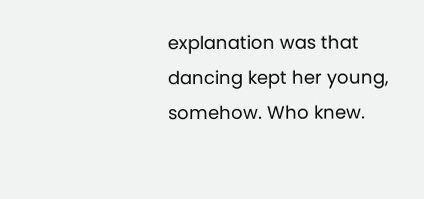explanation was that dancing kept her young, somehow. Who knew.